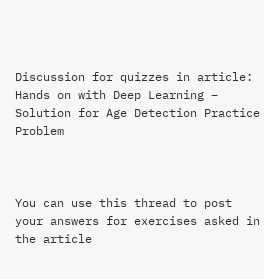Discussion for quizzes in article: Hands on with Deep Learning – Solution for Age Detection Practice Problem



You can use this thread to post your answers for exercises asked in the article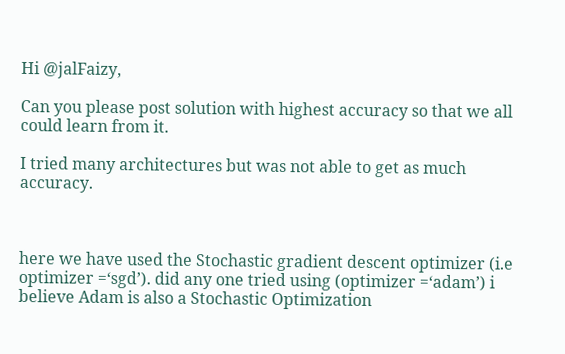Hi @jalFaizy,

Can you please post solution with highest accuracy so that we all could learn from it.

I tried many architectures but was not able to get as much accuracy.



here we have used the Stochastic gradient descent optimizer (i.e optimizer =‘sgd’). did any one tried using (optimizer =‘adam’) i believe Adam is also a Stochastic Optimization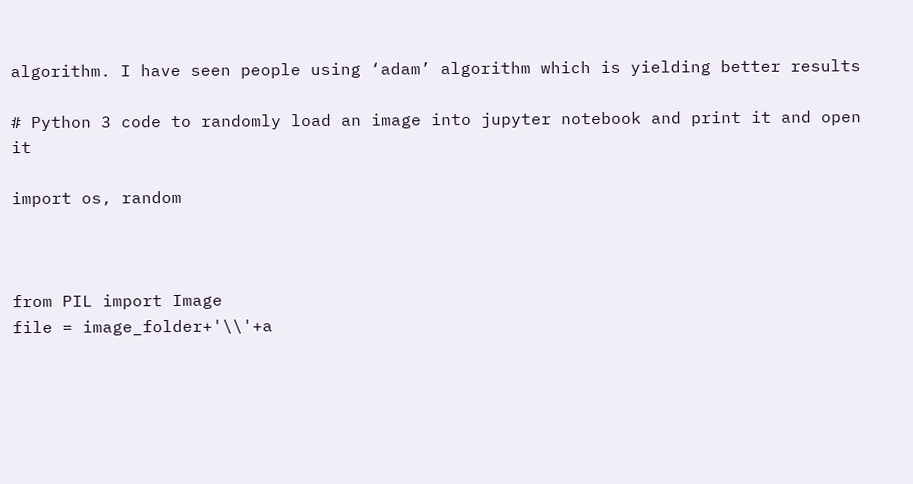algorithm. I have seen people using ‘adam’ algorithm which is yielding better results

# Python 3 code to randomly load an image into jupyter notebook and print it and open it

import os, random



from PIL import Image
file = image_folder+'\\'+a